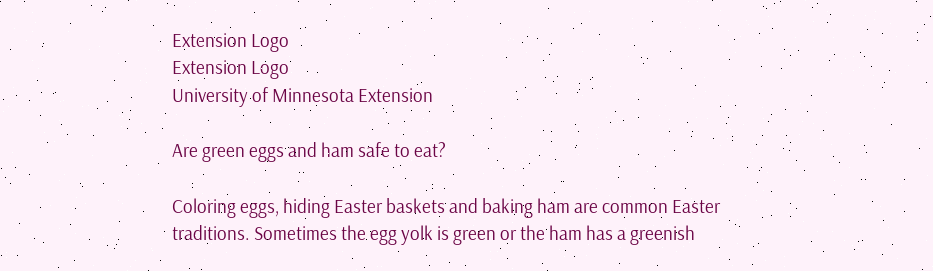Extension Logo
Extension Logo
University of Minnesota Extension

Are green eggs and ham safe to eat?

Coloring eggs, hiding Easter baskets and baking ham are common Easter traditions. Sometimes the egg yolk is green or the ham has a greenish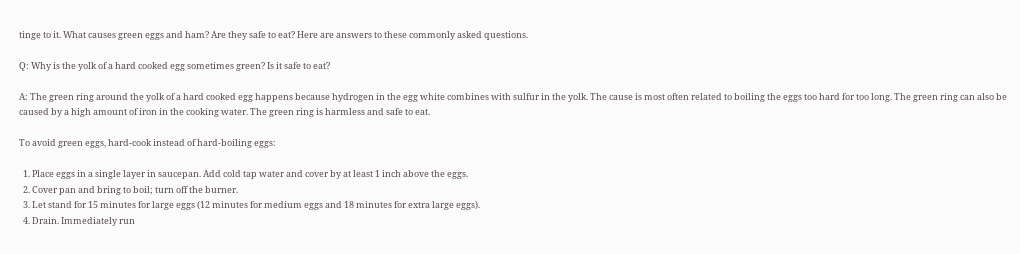tinge to it. What causes green eggs and ham? Are they safe to eat? Here are answers to these commonly asked questions.

Q: Why is the yolk of a hard cooked egg sometimes green? Is it safe to eat?

A: The green ring around the yolk of a hard cooked egg happens because hydrogen in the egg white combines with sulfur in the yolk. The cause is most often related to boiling the eggs too hard for too long. The green ring can also be caused by a high amount of iron in the cooking water. The green ring is harmless and safe to eat.

To avoid green eggs, hard-cook instead of hard-boiling eggs:

  1. Place eggs in a single layer in saucepan. Add cold tap water and cover by at least 1 inch above the eggs.
  2. Cover pan and bring to boil; turn off the burner.
  3. Let stand for 15 minutes for large eggs (12 minutes for medium eggs and 18 minutes for extra large eggs).
  4. Drain. Immediately run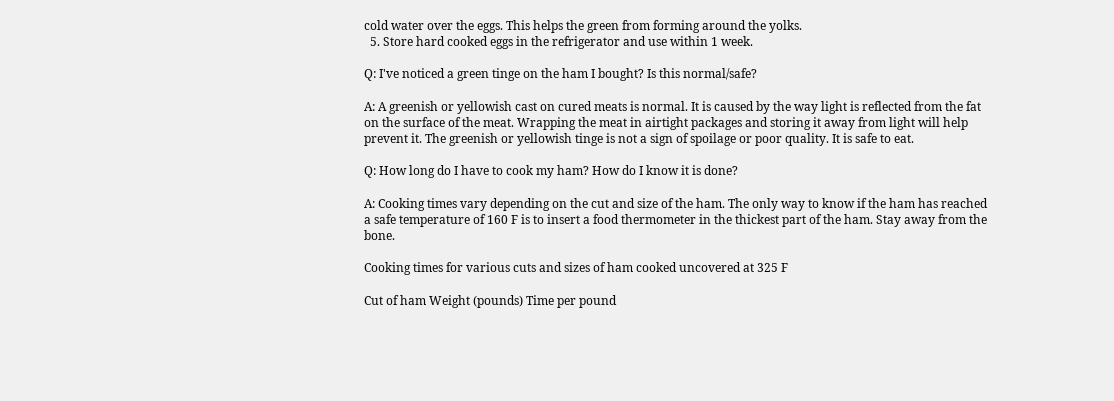cold water over the eggs. This helps the green from forming around the yolks.
  5. Store hard cooked eggs in the refrigerator and use within 1 week.

Q: I've noticed a green tinge on the ham I bought? Is this normal/safe?

A: A greenish or yellowish cast on cured meats is normal. It is caused by the way light is reflected from the fat on the surface of the meat. Wrapping the meat in airtight packages and storing it away from light will help prevent it. The greenish or yellowish tinge is not a sign of spoilage or poor quality. It is safe to eat.

Q: How long do I have to cook my ham? How do I know it is done?

A: Cooking times vary depending on the cut and size of the ham. The only way to know if the ham has reached a safe temperature of 160 F is to insert a food thermometer in the thickest part of the ham. Stay away from the bone.

Cooking times for various cuts and sizes of ham cooked uncovered at 325 F

Cut of ham Weight (pounds) Time per pound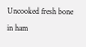Uncooked fresh bone in ham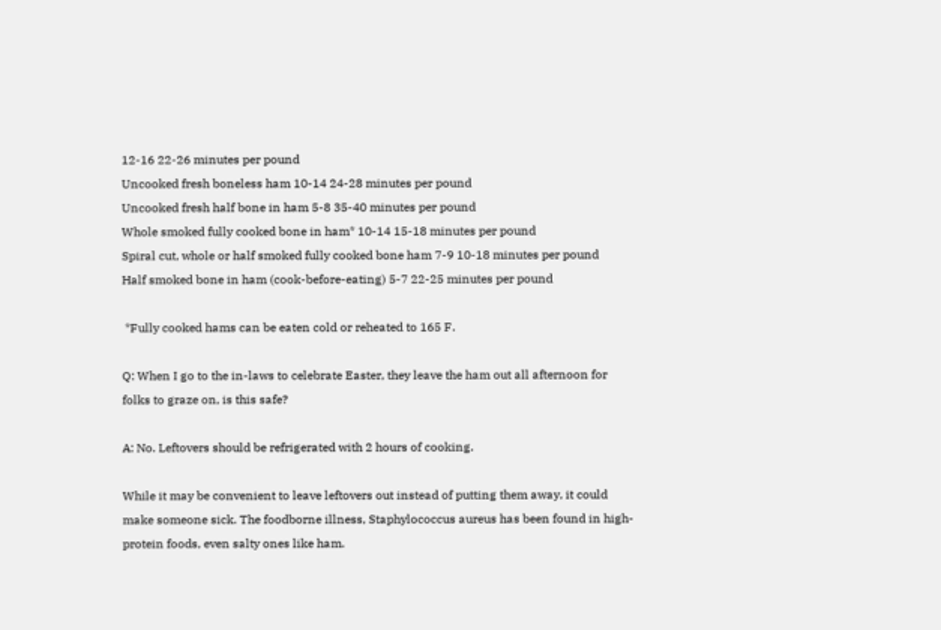12-16 22-26 minutes per pound
Uncooked fresh boneless ham 10-14 24-28 minutes per pound
Uncooked fresh half bone in ham 5-8 35-40 minutes per pound
Whole smoked fully cooked bone in ham* 10-14 15-18 minutes per pound
Spiral cut, whole or half smoked fully cooked bone ham 7-9 10-18 minutes per pound
Half smoked bone in ham (cook-before-eating) 5-7 22-25 minutes per pound

 *Fully cooked hams can be eaten cold or reheated to 165 F.

Q: When I go to the in-laws to celebrate Easter, they leave the ham out all afternoon for folks to graze on, is this safe?

A: No. Leftovers should be refrigerated with 2 hours of cooking.

While it may be convenient to leave leftovers out instead of putting them away, it could make someone sick. The foodborne illness, Staphylococcus aureus has been found in high-protein foods, even salty ones like ham.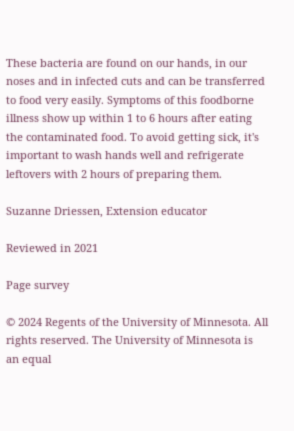These bacteria are found on our hands, in our noses and in infected cuts and can be transferred to food very easily. Symptoms of this foodborne illness show up within 1 to 6 hours after eating the contaminated food. To avoid getting sick, it's important to wash hands well and refrigerate leftovers with 2 hours of preparing them.

Suzanne Driessen, Extension educator

Reviewed in 2021

Page survey

© 2024 Regents of the University of Minnesota. All rights reserved. The University of Minnesota is an equal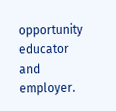opportunity educator and employer.